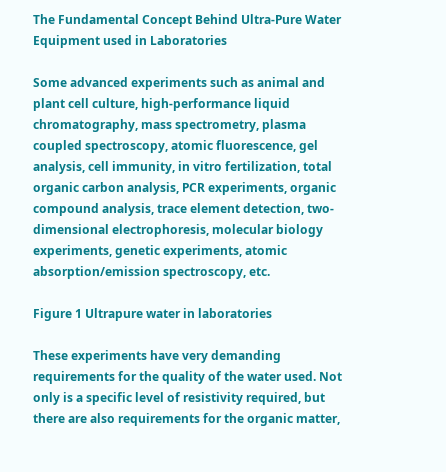The Fundamental Concept Behind Ultra-Pure Water Equipment used in Laboratories

Some advanced experiments such as animal and plant cell culture, high-performance liquid chromatography, mass spectrometry, plasma coupled spectroscopy, atomic fluorescence, gel analysis, cell immunity, in vitro fertilization, total organic carbon analysis, PCR experiments, organic compound analysis, trace element detection, two-dimensional electrophoresis, molecular biology experiments, genetic experiments, atomic absorption/emission spectroscopy, etc.

Figure 1 Ultrapure water in laboratories

These experiments have very demanding requirements for the quality of the water used. Not only is a specific level of resistivity required, but there are also requirements for the organic matter,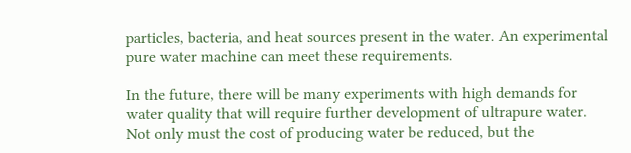particles, bacteria, and heat sources present in the water. An experimental pure water machine can meet these requirements.

In the future, there will be many experiments with high demands for water quality that will require further development of ultrapure water. Not only must the cost of producing water be reduced, but the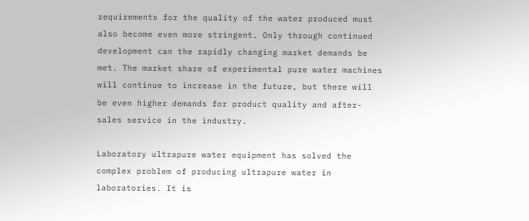requirements for the quality of the water produced must also become even more stringent. Only through continued development can the rapidly changing market demands be met. The market share of experimental pure water machines will continue to increase in the future, but there will be even higher demands for product quality and after-sales service in the industry.

Laboratory ultrapure water equipment has solved the complex problem of producing ultrapure water in laboratories. It is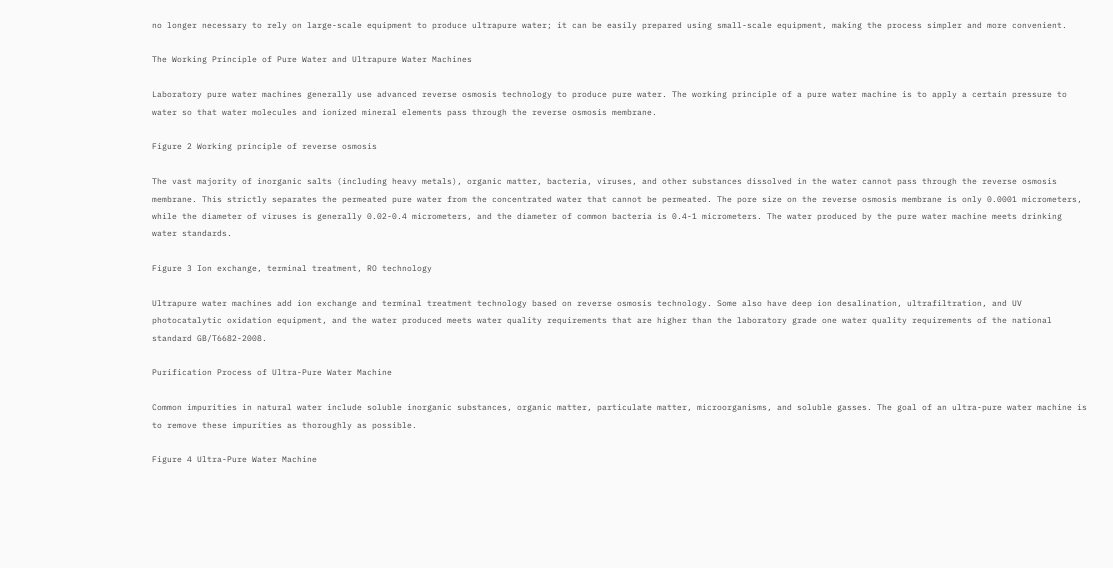no longer necessary to rely on large-scale equipment to produce ultrapure water; it can be easily prepared using small-scale equipment, making the process simpler and more convenient.

The Working Principle of Pure Water and Ultrapure Water Machines

Laboratory pure water machines generally use advanced reverse osmosis technology to produce pure water. The working principle of a pure water machine is to apply a certain pressure to water so that water molecules and ionized mineral elements pass through the reverse osmosis membrane.

Figure 2 Working principle of reverse osmosis

The vast majority of inorganic salts (including heavy metals), organic matter, bacteria, viruses, and other substances dissolved in the water cannot pass through the reverse osmosis membrane. This strictly separates the permeated pure water from the concentrated water that cannot be permeated. The pore size on the reverse osmosis membrane is only 0.0001 micrometers, while the diameter of viruses is generally 0.02-0.4 micrometers, and the diameter of common bacteria is 0.4-1 micrometers. The water produced by the pure water machine meets drinking water standards.

Figure 3 Ion exchange, terminal treatment, RO technology

Ultrapure water machines add ion exchange and terminal treatment technology based on reverse osmosis technology. Some also have deep ion desalination, ultrafiltration, and UV photocatalytic oxidation equipment, and the water produced meets water quality requirements that are higher than the laboratory grade one water quality requirements of the national standard GB/T6682-2008.

Purification Process of Ultra-Pure Water Machine

Common impurities in natural water include soluble inorganic substances, organic matter, particulate matter, microorganisms, and soluble gasses. The goal of an ultra-pure water machine is to remove these impurities as thoroughly as possible.

Figure 4 Ultra-Pure Water Machine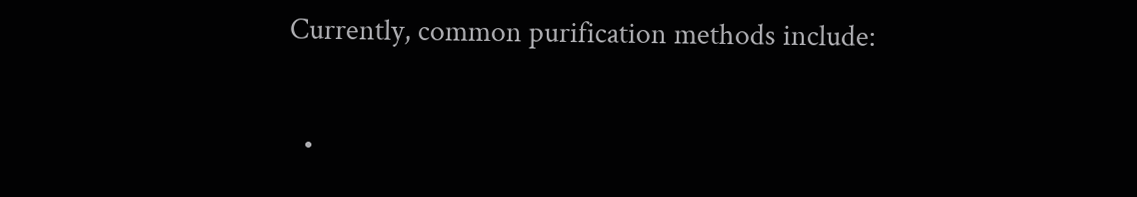Currently, common purification methods include:

  •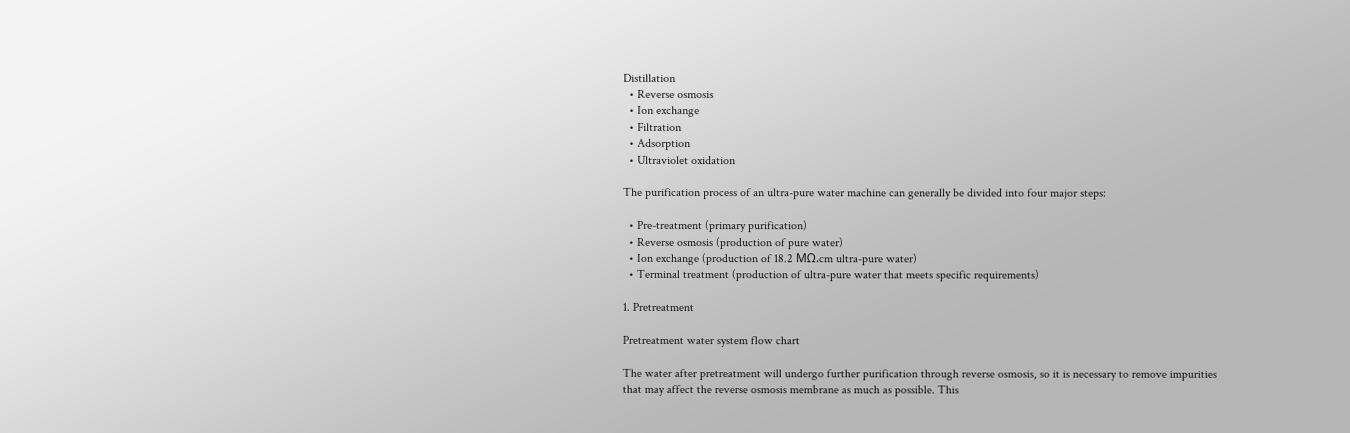Distillation
  • Reverse osmosis
  • Ion exchange
  • Filtration
  • Adsorption
  • Ultraviolet oxidation

The purification process of an ultra-pure water machine can generally be divided into four major steps:

  • Pre-treatment (primary purification)
  • Reverse osmosis (production of pure water)
  • Ion exchange (production of 18.2 MΩ.cm ultra-pure water)
  • Terminal treatment (production of ultra-pure water that meets specific requirements)

1. Pretreatment

Pretreatment water system flow chart

The water after pretreatment will undergo further purification through reverse osmosis, so it is necessary to remove impurities that may affect the reverse osmosis membrane as much as possible. This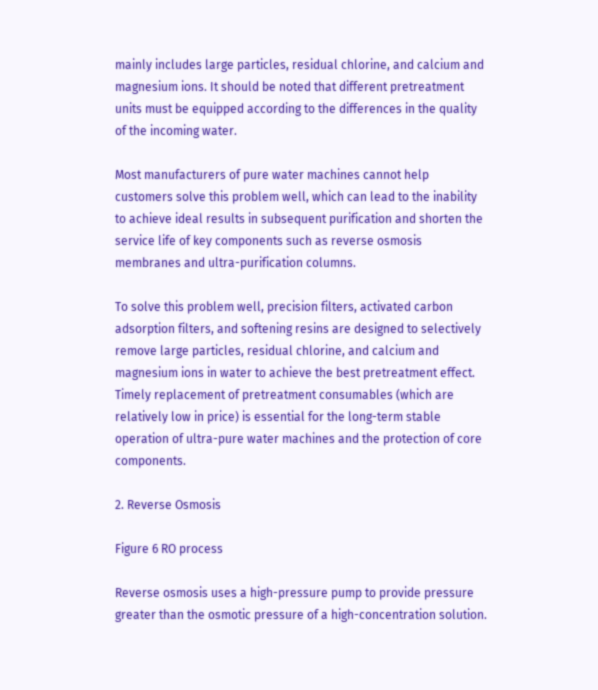mainly includes large particles, residual chlorine, and calcium and magnesium ions. It should be noted that different pretreatment units must be equipped according to the differences in the quality of the incoming water.

Most manufacturers of pure water machines cannot help customers solve this problem well, which can lead to the inability to achieve ideal results in subsequent purification and shorten the service life of key components such as reverse osmosis membranes and ultra-purification columns.

To solve this problem well, precision filters, activated carbon adsorption filters, and softening resins are designed to selectively remove large particles, residual chlorine, and calcium and magnesium ions in water to achieve the best pretreatment effect. Timely replacement of pretreatment consumables (which are relatively low in price) is essential for the long-term stable operation of ultra-pure water machines and the protection of core components.

2. Reverse Osmosis

Figure 6 RO process

Reverse osmosis uses a high-pressure pump to provide pressure greater than the osmotic pressure of a high-concentration solution.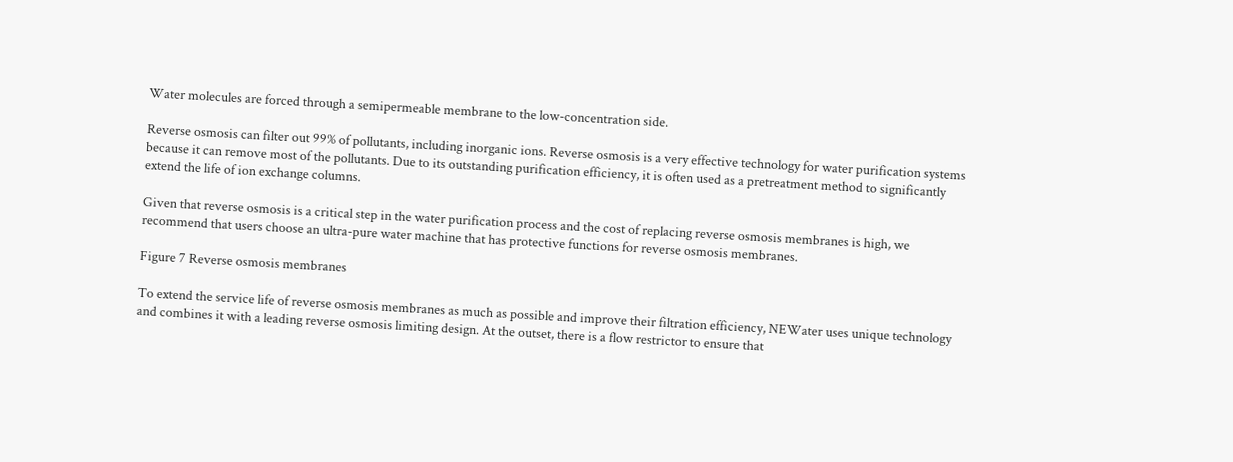Water molecules are forced through a semipermeable membrane to the low-concentration side.

Reverse osmosis can filter out 99% of pollutants, including inorganic ions. Reverse osmosis is a very effective technology for water purification systems because it can remove most of the pollutants. Due to its outstanding purification efficiency, it is often used as a pretreatment method to significantly extend the life of ion exchange columns.

Given that reverse osmosis is a critical step in the water purification process and the cost of replacing reverse osmosis membranes is high, we recommend that users choose an ultra-pure water machine that has protective functions for reverse osmosis membranes.

Figure 7 Reverse osmosis membranes

To extend the service life of reverse osmosis membranes as much as possible and improve their filtration efficiency, NEWater uses unique technology and combines it with a leading reverse osmosis limiting design. At the outset, there is a flow restrictor to ensure that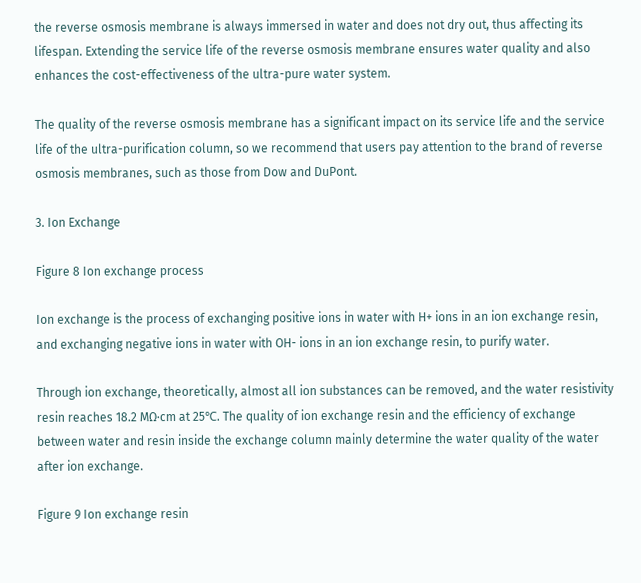the reverse osmosis membrane is always immersed in water and does not dry out, thus affecting its lifespan. Extending the service life of the reverse osmosis membrane ensures water quality and also enhances the cost-effectiveness of the ultra-pure water system.

The quality of the reverse osmosis membrane has a significant impact on its service life and the service life of the ultra-purification column, so we recommend that users pay attention to the brand of reverse osmosis membranes, such as those from Dow and DuPont.

3. Ion Exchange

Figure 8 Ion exchange process

Ion exchange is the process of exchanging positive ions in water with H+ ions in an ion exchange resin, and exchanging negative ions in water with OH- ions in an ion exchange resin, to purify water.

Through ion exchange, theoretically, almost all ion substances can be removed, and the water resistivity resin reaches 18.2 MΩ·cm at 25℃. The quality of ion exchange resin and the efficiency of exchange between water and resin inside the exchange column mainly determine the water quality of the water after ion exchange.

Figure 9 Ion exchange resin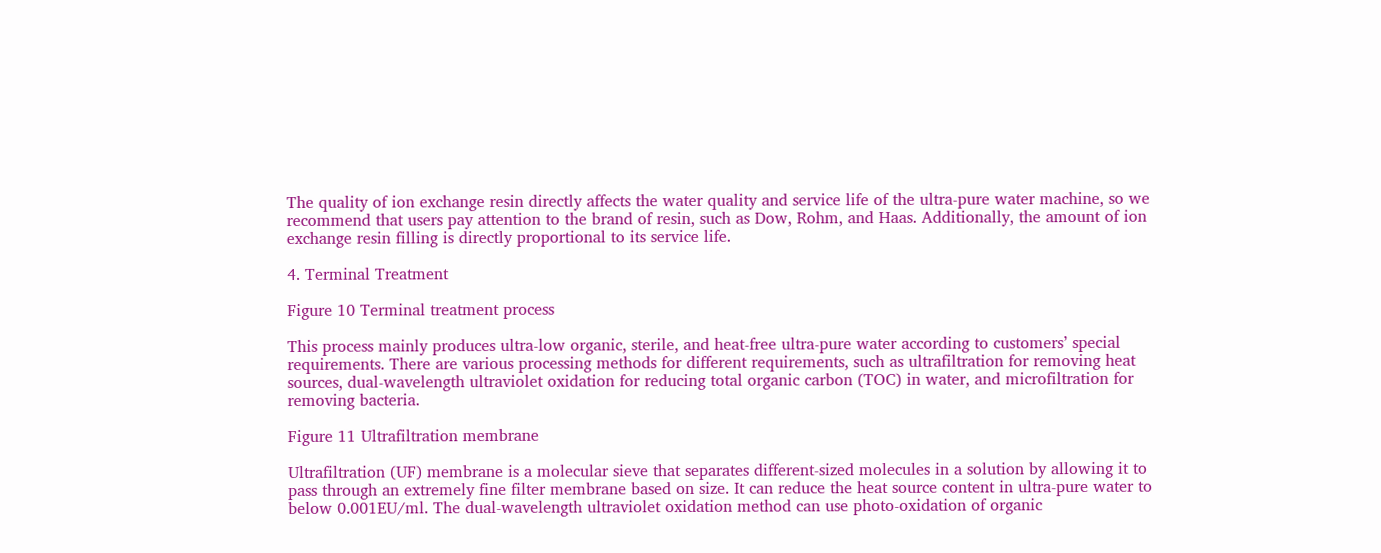The quality of ion exchange resin directly affects the water quality and service life of the ultra-pure water machine, so we recommend that users pay attention to the brand of resin, such as Dow, Rohm, and Haas. Additionally, the amount of ion exchange resin filling is directly proportional to its service life.

4. Terminal Treatment

Figure 10 Terminal treatment process

This process mainly produces ultra-low organic, sterile, and heat-free ultra-pure water according to customers’ special requirements. There are various processing methods for different requirements, such as ultrafiltration for removing heat sources, dual-wavelength ultraviolet oxidation for reducing total organic carbon (TOC) in water, and microfiltration for removing bacteria.

Figure 11 Ultrafiltration membrane

Ultrafiltration (UF) membrane is a molecular sieve that separates different-sized molecules in a solution by allowing it to pass through an extremely fine filter membrane based on size. It can reduce the heat source content in ultra-pure water to below 0.001EU/ml. The dual-wavelength ultraviolet oxidation method can use photo-oxidation of organic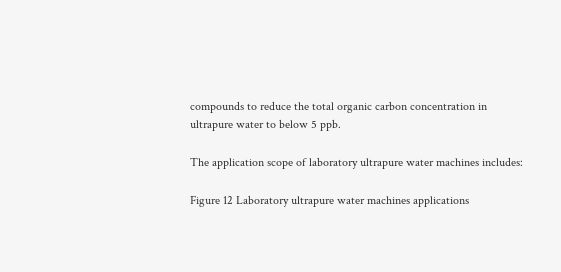compounds to reduce the total organic carbon concentration in ultrapure water to below 5 ppb.

The application scope of laboratory ultrapure water machines includes:

Figure 12 Laboratory ultrapure water machines applications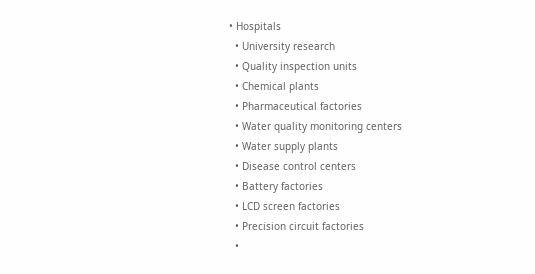• Hospitals
  • University research
  • Quality inspection units
  • Chemical plants
  • Pharmaceutical factories
  • Water quality monitoring centers
  • Water supply plants
  • Disease control centers
  • Battery factories
  • LCD screen factories
  • Precision circuit factories
  •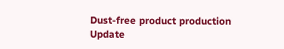Dust-free product production
Update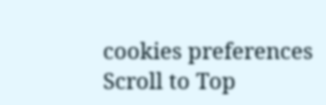cookies preferences
Scroll to Top